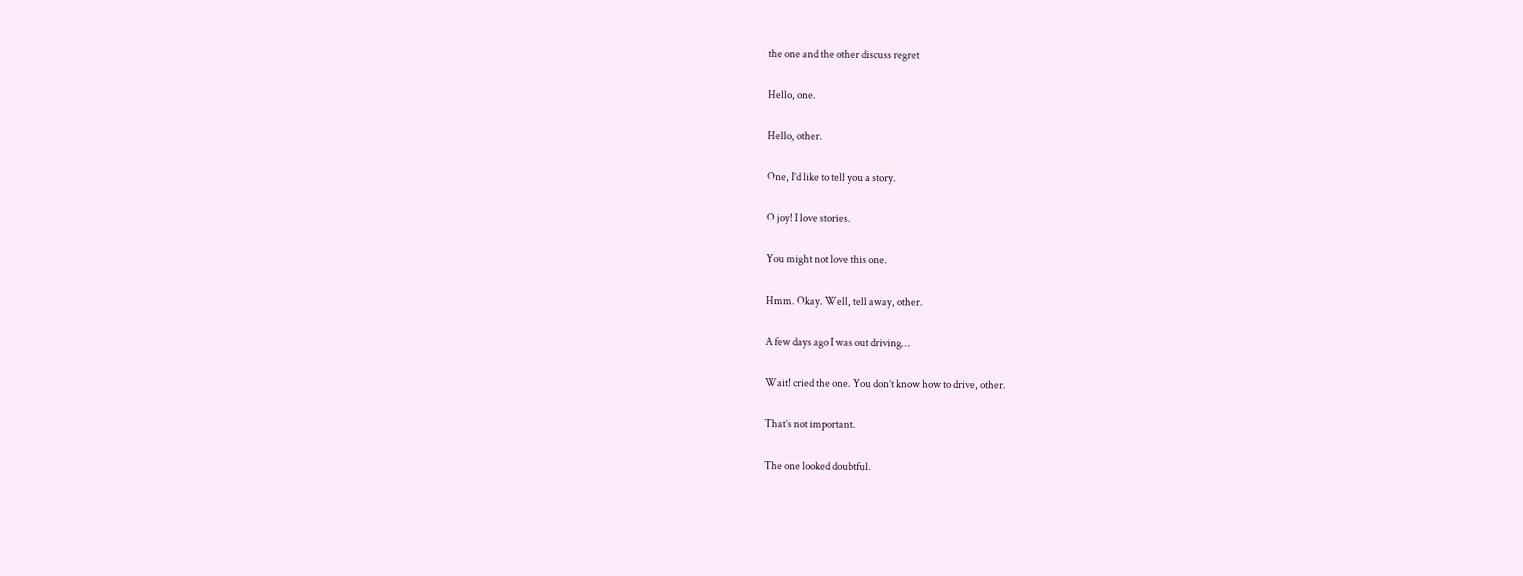the one and the other discuss regret

Hello, one.

Hello, other.

One, I’d like to tell you a story.

O joy! I love stories.

You might not love this one.

Hmm. Okay. Well, tell away, other.

A few days ago I was out driving…

Wait! cried the one. You don’t know how to drive, other.

That’s not important.

The one looked doubtful.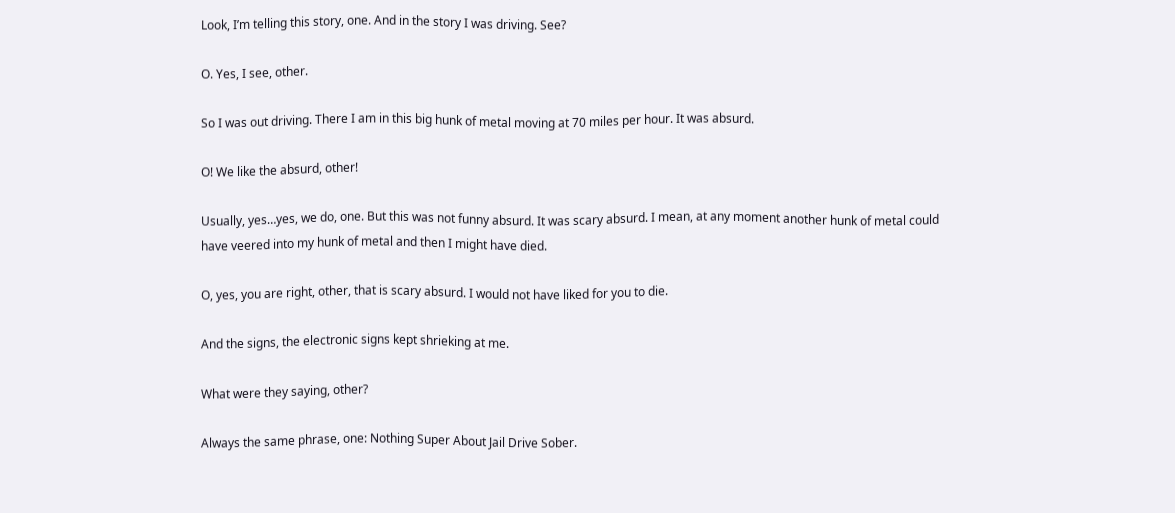Look, I’m telling this story, one. And in the story I was driving. See?

O. Yes, I see, other.

So I was out driving. There I am in this big hunk of metal moving at 70 miles per hour. It was absurd.

O! We like the absurd, other!

Usually, yes…yes, we do, one. But this was not funny absurd. It was scary absurd. I mean, at any moment another hunk of metal could have veered into my hunk of metal and then I might have died.

O, yes, you are right, other, that is scary absurd. I would not have liked for you to die.

And the signs, the electronic signs kept shrieking at me.

What were they saying, other?

Always the same phrase, one: Nothing Super About Jail Drive Sober.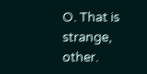O. That is strange, other.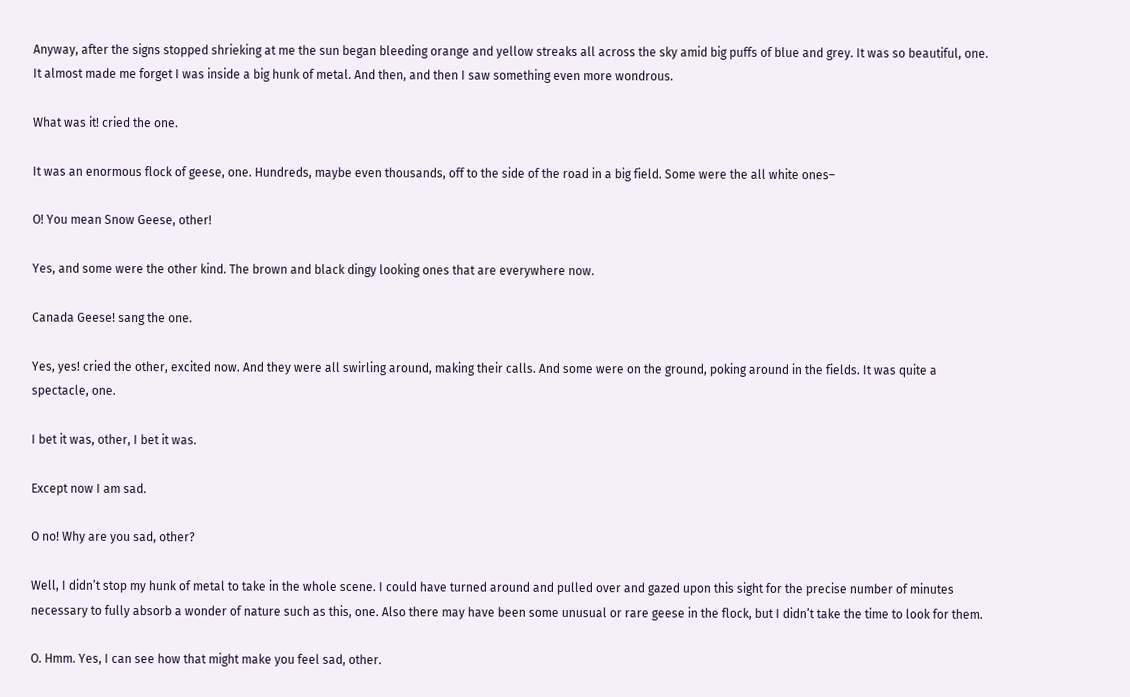Anyway, after the signs stopped shrieking at me the sun began bleeding orange and yellow streaks all across the sky amid big puffs of blue and grey. It was so beautiful, one. It almost made me forget I was inside a big hunk of metal. And then, and then I saw something even more wondrous.

What was it! cried the one.

It was an enormous flock of geese, one. Hundreds, maybe even thousands, off to the side of the road in a big field. Some were the all white ones–

O! You mean Snow Geese, other!

Yes, and some were the other kind. The brown and black dingy looking ones that are everywhere now.

Canada Geese! sang the one.

Yes, yes! cried the other, excited now. And they were all swirling around, making their calls. And some were on the ground, poking around in the fields. It was quite a spectacle, one.

I bet it was, other, I bet it was.

Except now I am sad.

O no! Why are you sad, other?

Well, I didn’t stop my hunk of metal to take in the whole scene. I could have turned around and pulled over and gazed upon this sight for the precise number of minutes necessary to fully absorb a wonder of nature such as this, one. Also there may have been some unusual or rare geese in the flock, but I didn’t take the time to look for them.

O. Hmm. Yes, I can see how that might make you feel sad, other.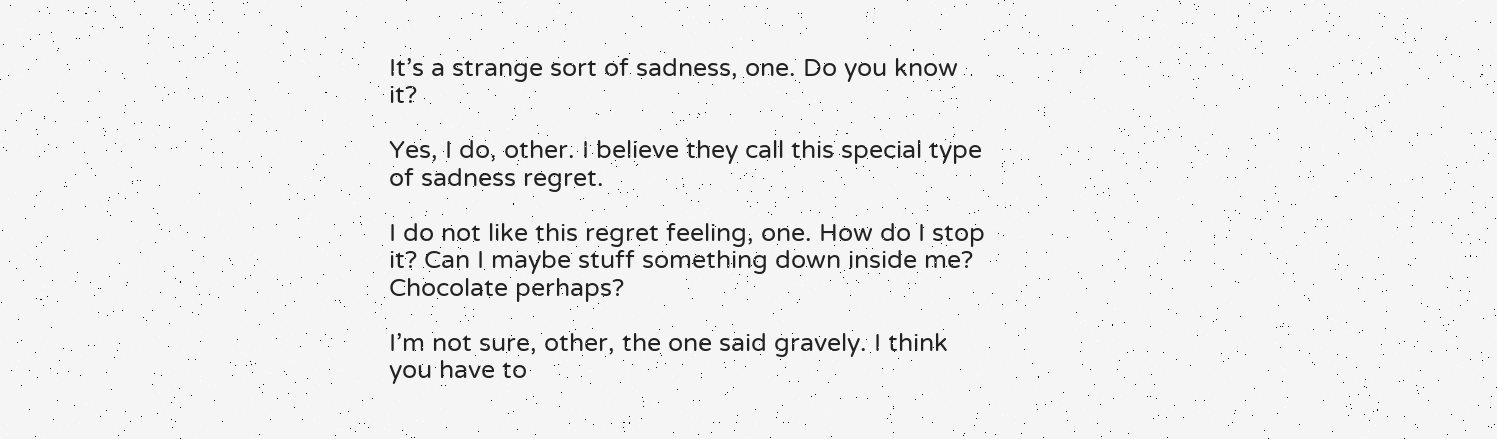It’s a strange sort of sadness, one. Do you know it?

Yes, I do, other. I believe they call this special type of sadness regret.

I do not like this regret feeling, one. How do I stop it? Can I maybe stuff something down inside me? Chocolate perhaps?

I’m not sure, other, the one said gravely. I think you have to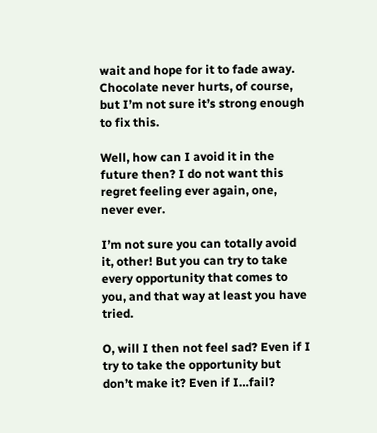wait and hope for it to fade away. Chocolate never hurts, of course, but I’m not sure it’s strong enough to fix this.

Well, how can I avoid it in the future then? I do not want this regret feeling ever again, one, never ever.

I’m not sure you can totally avoid it, other! But you can try to take every opportunity that comes to you, and that way at least you have tried.

O, will I then not feel sad? Even if I try to take the opportunity but don’t make it? Even if I…fail?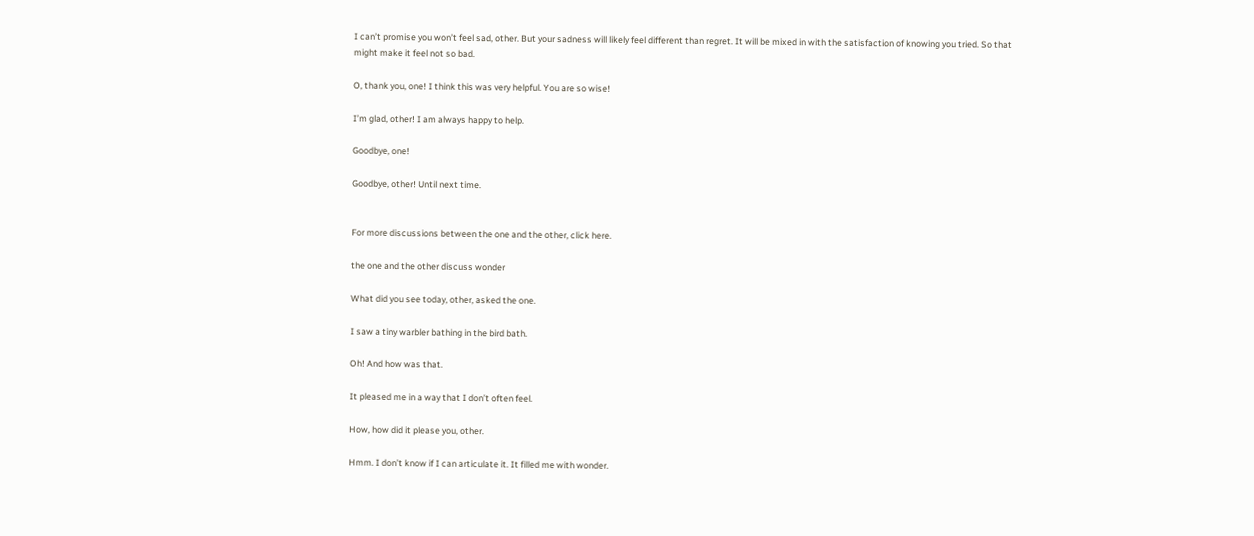I can’t promise you won’t feel sad, other. But your sadness will likely feel different than regret. It will be mixed in with the satisfaction of knowing you tried. So that might make it feel not so bad.

O, thank you, one! I think this was very helpful. You are so wise!

I’m glad, other! I am always happy to help.

Goodbye, one!

Goodbye, other! Until next time.


For more discussions between the one and the other, click here.

the one and the other discuss wonder

What did you see today, other, asked the one.

I saw a tiny warbler bathing in the bird bath.

Oh! And how was that.

It pleased me in a way that I don’t often feel.

How, how did it please you, other.

Hmm. I don’t know if I can articulate it. It filled me with wonder.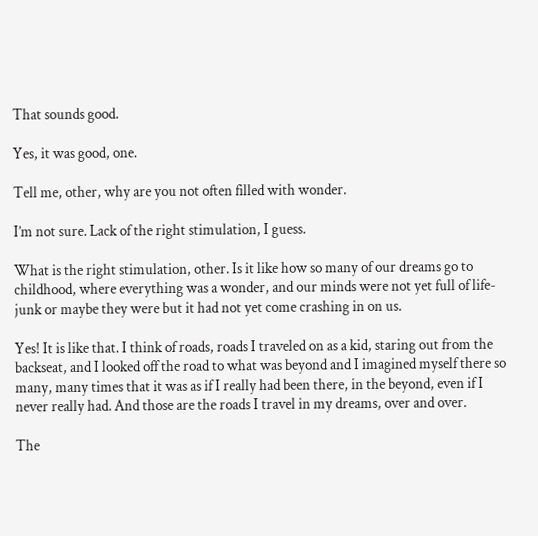That sounds good.

Yes, it was good, one.

Tell me, other, why are you not often filled with wonder.

I’m not sure. Lack of the right stimulation, I guess.

What is the right stimulation, other. Is it like how so many of our dreams go to childhood, where everything was a wonder, and our minds were not yet full of life-junk or maybe they were but it had not yet come crashing in on us.

Yes! It is like that. I think of roads, roads I traveled on as a kid, staring out from the backseat, and I looked off the road to what was beyond and I imagined myself there so many, many times that it was as if I really had been there, in the beyond, even if I never really had. And those are the roads I travel in my dreams, over and over.

The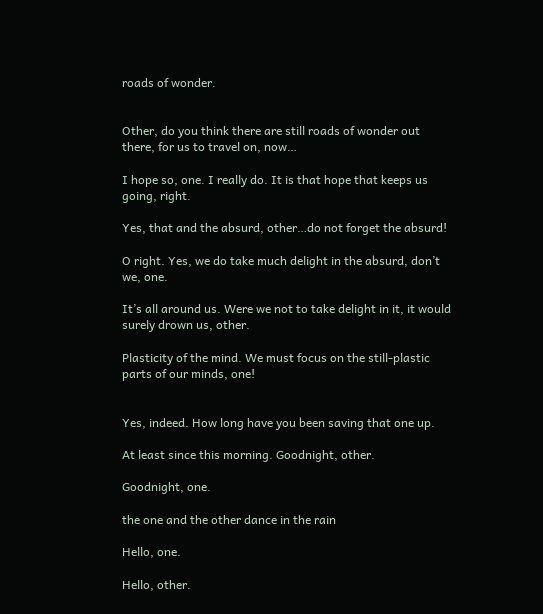roads of wonder.


Other, do you think there are still roads of wonder out there, for us to travel on, now…

I hope so, one. I really do. It is that hope that keeps us going, right.

Yes, that and the absurd, other…do not forget the absurd!

O right. Yes, we do take much delight in the absurd, don’t we, one.

It’s all around us. Were we not to take delight in it, it would surely drown us, other.

Plasticity of the mind. We must focus on the still-plastic parts of our minds, one!


Yes, indeed. How long have you been saving that one up.

At least since this morning. Goodnight, other.

Goodnight, one.

the one and the other dance in the rain

Hello, one.

Hello, other.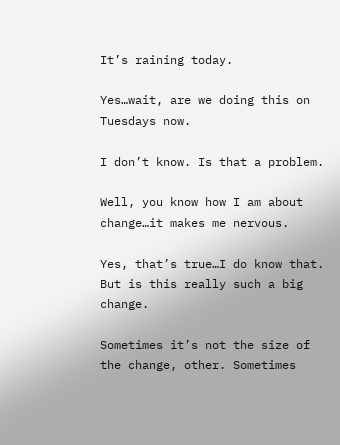It’s raining today.

Yes…wait, are we doing this on Tuesdays now.

I don’t know. Is that a problem.

Well, you know how I am about change…it makes me nervous.

Yes, that’s true…I do know that. But is this really such a big change.

Sometimes it’s not the size of the change, other. Sometimes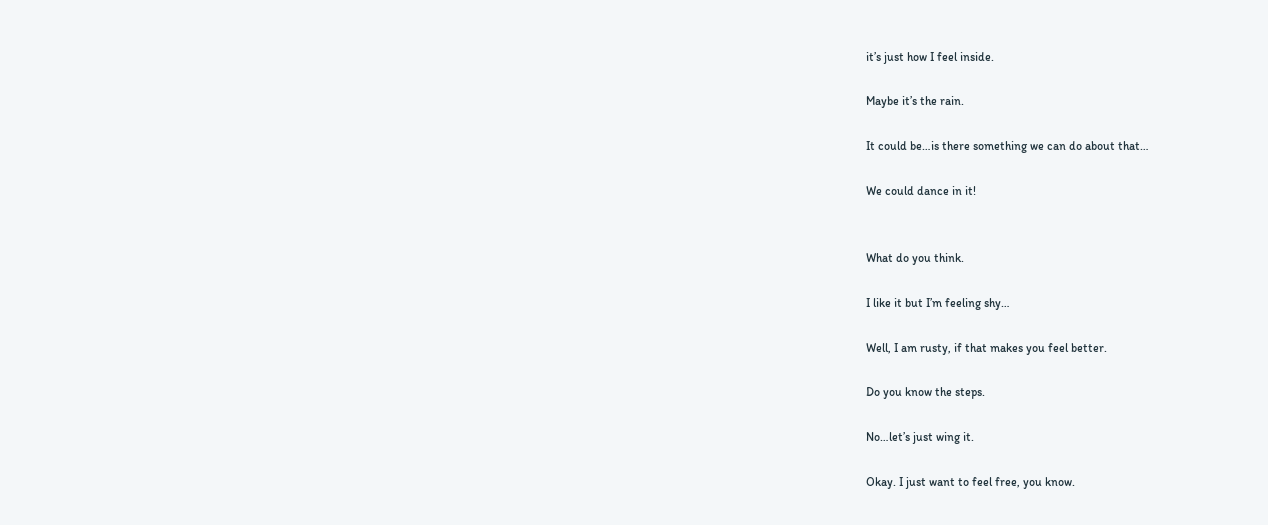it’s just how I feel inside.

Maybe it’s the rain.

It could be…is there something we can do about that…

We could dance in it!


What do you think.

I like it but I’m feeling shy…

Well, I am rusty, if that makes you feel better.

Do you know the steps.

No…let’s just wing it.

Okay. I just want to feel free, you know.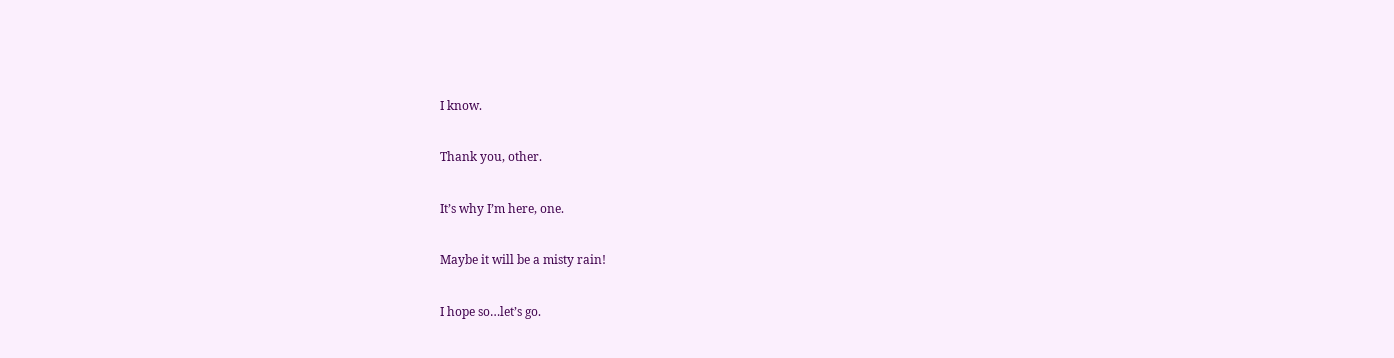I know.

Thank you, other.

It’s why I’m here, one.

Maybe it will be a misty rain!

I hope so…let’s go.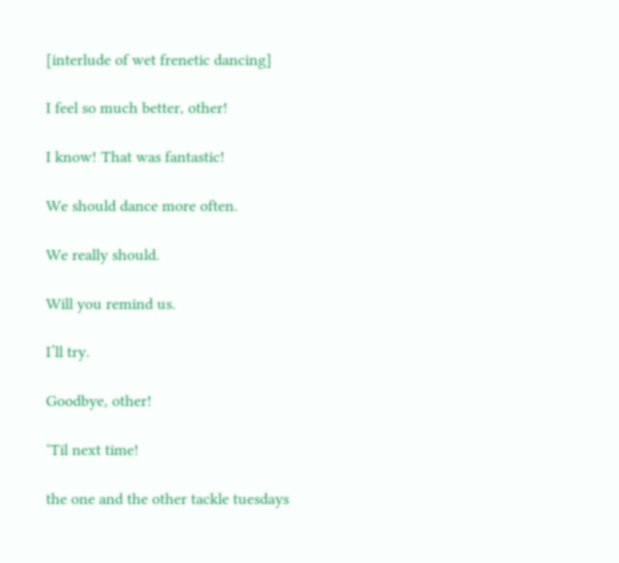[interlude of wet frenetic dancing]

I feel so much better, other!

I know! That was fantastic!

We should dance more often.

We really should.

Will you remind us.

I’ll try.

Goodbye, other!

‘Til next time!

the one and the other tackle tuesdays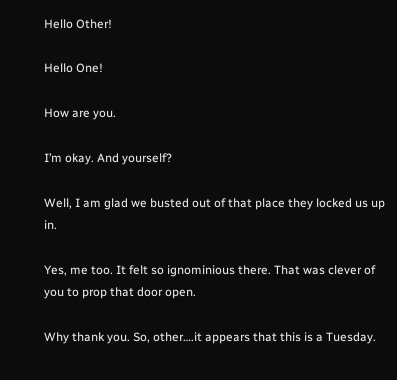Hello Other!

Hello One!

How are you.

I’m okay. And yourself?

Well, I am glad we busted out of that place they locked us up in.

Yes, me too. It felt so ignominious there. That was clever of you to prop that door open.

Why thank you. So, other….it appears that this is a Tuesday.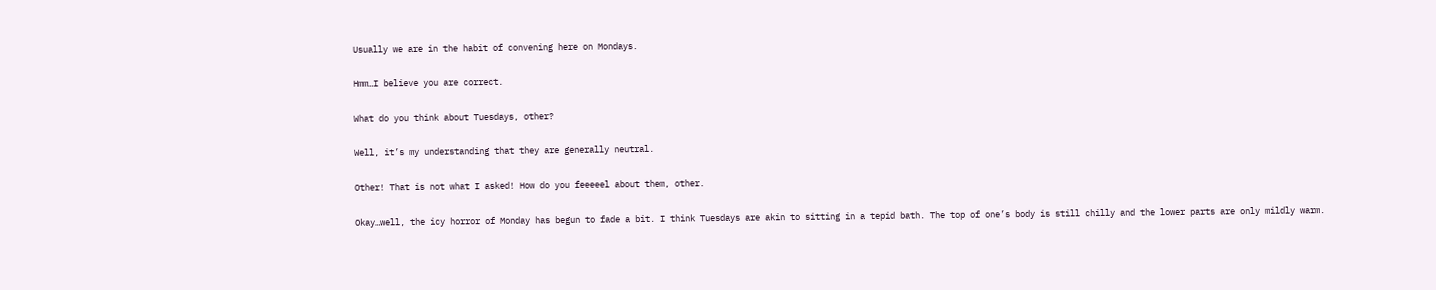Usually we are in the habit of convening here on Mondays.

Hmm…I believe you are correct.

What do you think about Tuesdays, other?

Well, it’s my understanding that they are generally neutral.

Other! That is not what I asked! How do you feeeeel about them, other.

Okay…well, the icy horror of Monday has begun to fade a bit. I think Tuesdays are akin to sitting in a tepid bath. The top of one’s body is still chilly and the lower parts are only mildly warm.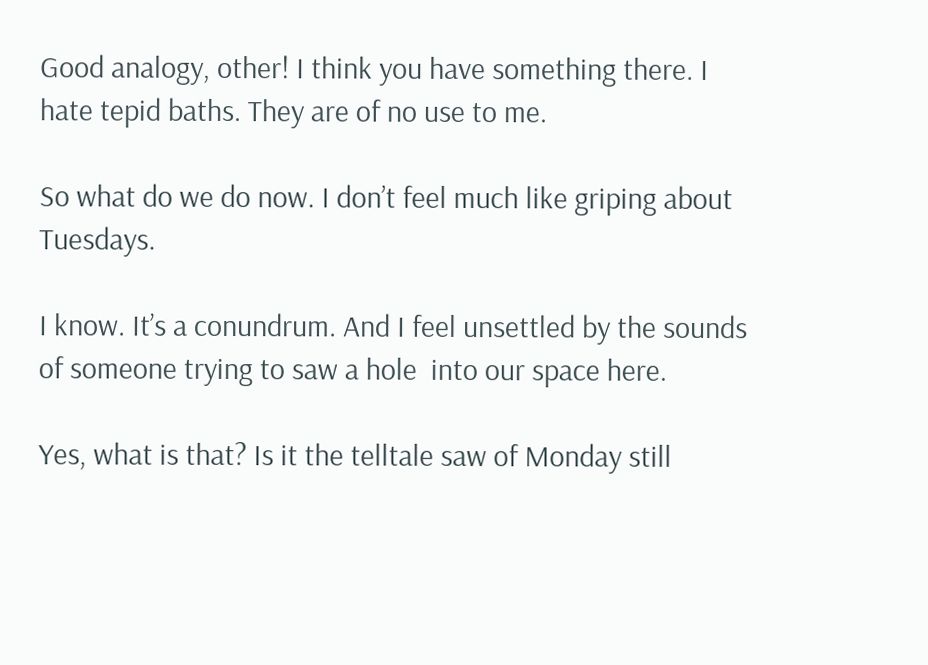Good analogy, other! I think you have something there. I hate tepid baths. They are of no use to me.

So what do we do now. I don’t feel much like griping about Tuesdays.

I know. It’s a conundrum. And I feel unsettled by the sounds of someone trying to saw a hole  into our space here.

Yes, what is that? Is it the telltale saw of Monday still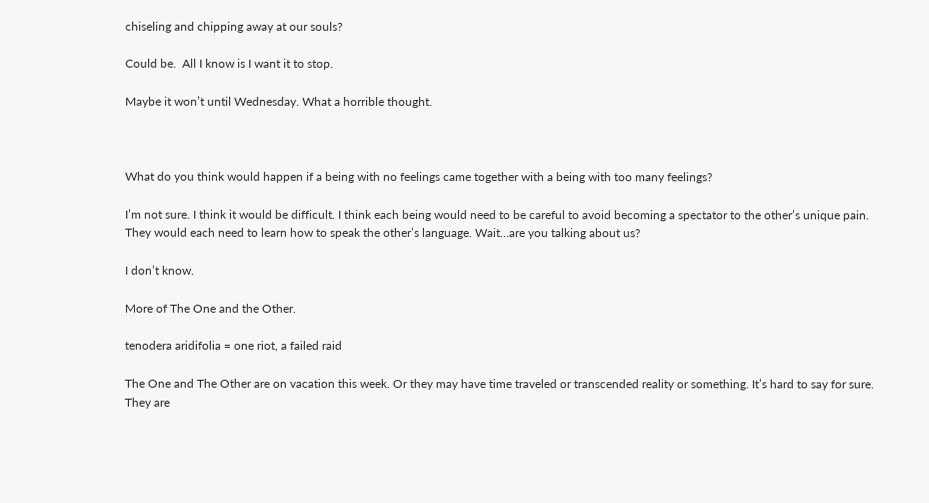chiseling and chipping away at our souls?

Could be.  All I know is I want it to stop.

Maybe it won’t until Wednesday. What a horrible thought.



What do you think would happen if a being with no feelings came together with a being with too many feelings?

I’m not sure. I think it would be difficult. I think each being would need to be careful to avoid becoming a spectator to the other’s unique pain. They would each need to learn how to speak the other’s language. Wait…are you talking about us?

I don’t know.

More of The One and the Other.

tenodera aridifolia = one riot, a failed raid

The One and The Other are on vacation this week. Or they may have time traveled or transcended reality or something. It’s hard to say for sure. They are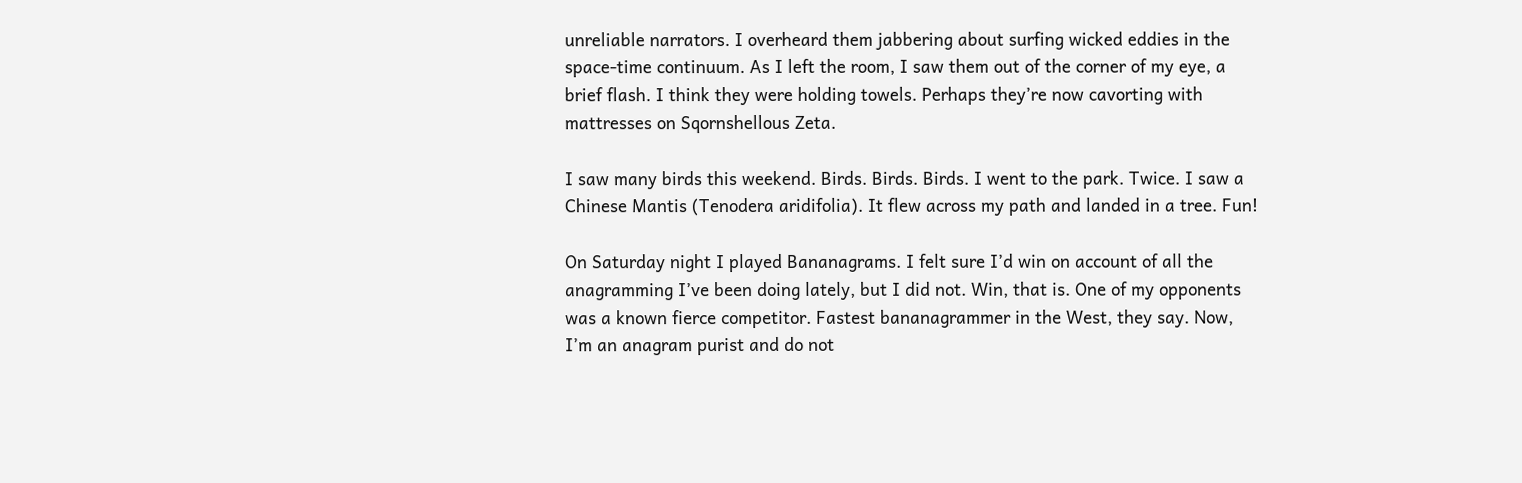unreliable narrators. I overheard them jabbering about surfing wicked eddies in the space-time continuum. As I left the room, I saw them out of the corner of my eye, a brief flash. I think they were holding towels. Perhaps they’re now cavorting with mattresses on Sqornshellous Zeta.

I saw many birds this weekend. Birds. Birds. Birds. I went to the park. Twice. I saw a Chinese Mantis (Tenodera aridifolia). It flew across my path and landed in a tree. Fun!

On Saturday night I played Bananagrams. I felt sure I’d win on account of all the anagramming I’ve been doing lately, but I did not. Win, that is. One of my opponents was a known fierce competitor. Fastest bananagrammer in the West, they say. Now, I’m an anagram purist and do not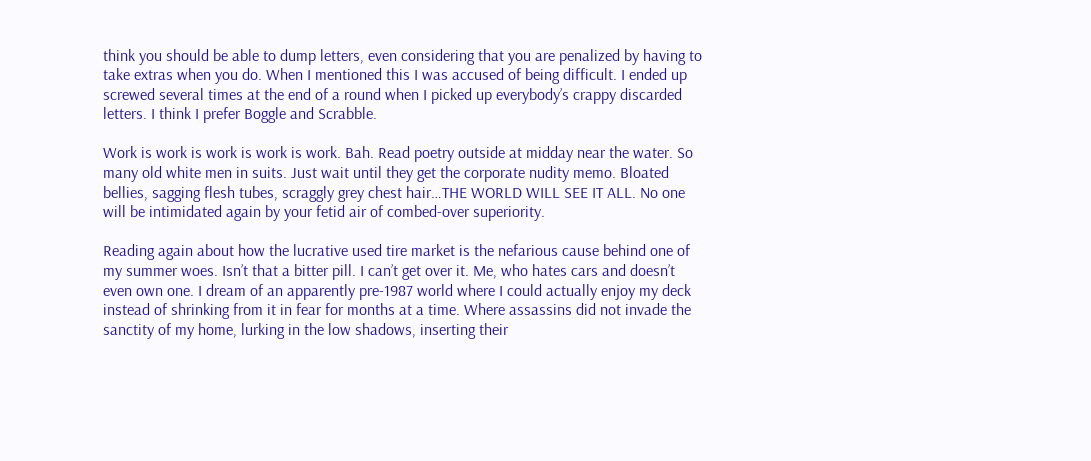think you should be able to dump letters, even considering that you are penalized by having to take extras when you do. When I mentioned this I was accused of being difficult. I ended up screwed several times at the end of a round when I picked up everybody’s crappy discarded letters. I think I prefer Boggle and Scrabble.

Work is work is work is work is work. Bah. Read poetry outside at midday near the water. So many old white men in suits. Just wait until they get the corporate nudity memo. Bloated bellies, sagging flesh tubes, scraggly grey chest hair…THE WORLD WILL SEE IT ALL. No one will be intimidated again by your fetid air of combed-over superiority.

Reading again about how the lucrative used tire market is the nefarious cause behind one of my summer woes. Isn’t that a bitter pill. I can’t get over it. Me, who hates cars and doesn’t even own one. I dream of an apparently pre-1987 world where I could actually enjoy my deck instead of shrinking from it in fear for months at a time. Where assassins did not invade the sanctity of my home, lurking in the low shadows, inserting their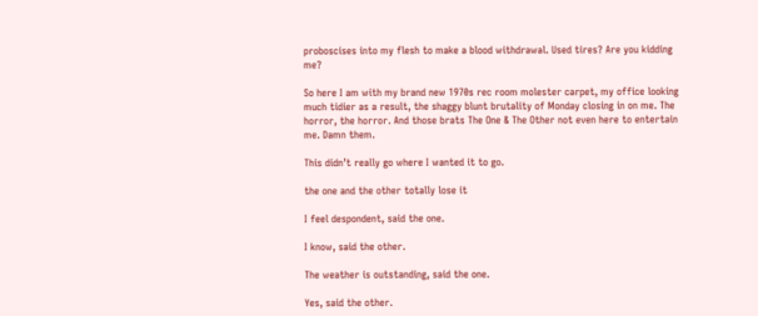proboscises into my flesh to make a blood withdrawal. Used tires? Are you kidding me?

So here I am with my brand new 1970s rec room molester carpet, my office looking much tidier as a result, the shaggy blunt brutality of Monday closing in on me. The horror, the horror. And those brats The One & The Other not even here to entertain me. Damn them.

This didn’t really go where I wanted it to go.

the one and the other totally lose it

I feel despondent, said the one.

I know, said the other.

The weather is outstanding, said the one.

Yes, said the other.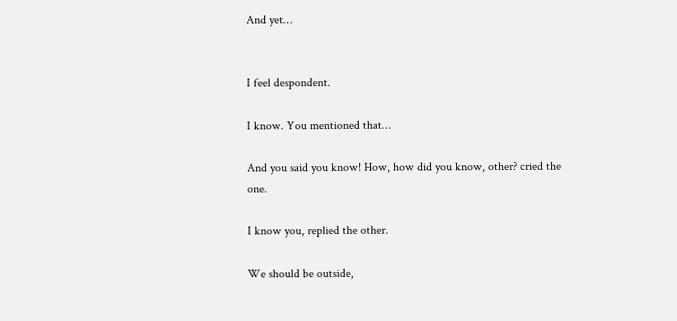And yet…


I feel despondent.

I know. You mentioned that…

And you said you know! How, how did you know, other? cried the one.

I know you, replied the other.

We should be outside,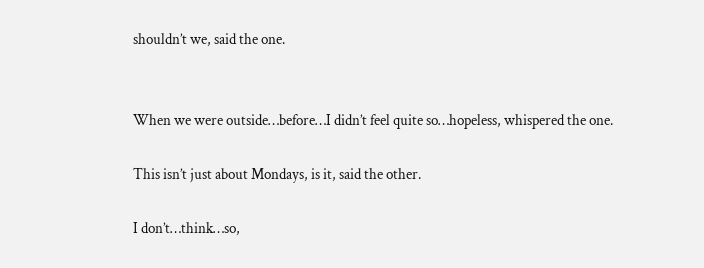shouldn’t we, said the one.


When we were outside…before…I didn’t feel quite so…hopeless, whispered the one.

This isn’t just about Mondays, is it, said the other.

I don’t…think…so,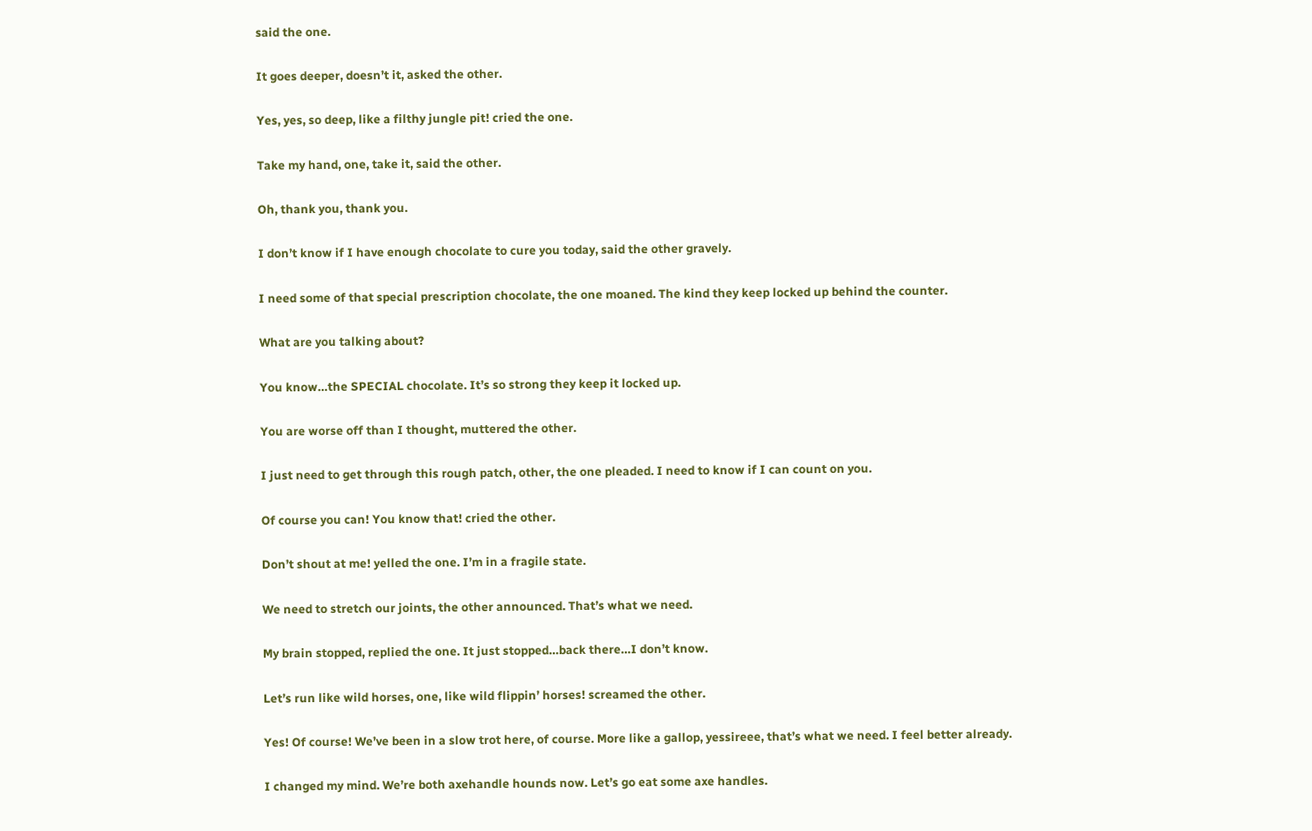said the one.

It goes deeper, doesn’t it, asked the other.

Yes, yes, so deep, like a filthy jungle pit! cried the one.

Take my hand, one, take it, said the other.

Oh, thank you, thank you.

I don’t know if I have enough chocolate to cure you today, said the other gravely.

I need some of that special prescription chocolate, the one moaned. The kind they keep locked up behind the counter.

What are you talking about?

You know…the SPECIAL chocolate. It’s so strong they keep it locked up.

You are worse off than I thought, muttered the other.

I just need to get through this rough patch, other, the one pleaded. I need to know if I can count on you.

Of course you can! You know that! cried the other.

Don’t shout at me! yelled the one. I’m in a fragile state.

We need to stretch our joints, the other announced. That’s what we need.

My brain stopped, replied the one. It just stopped…back there…I don’t know.

Let’s run like wild horses, one, like wild flippin’ horses! screamed the other.

Yes! Of course! We’ve been in a slow trot here, of course. More like a gallop, yessireee, that’s what we need. I feel better already.

I changed my mind. We’re both axehandle hounds now. Let’s go eat some axe handles.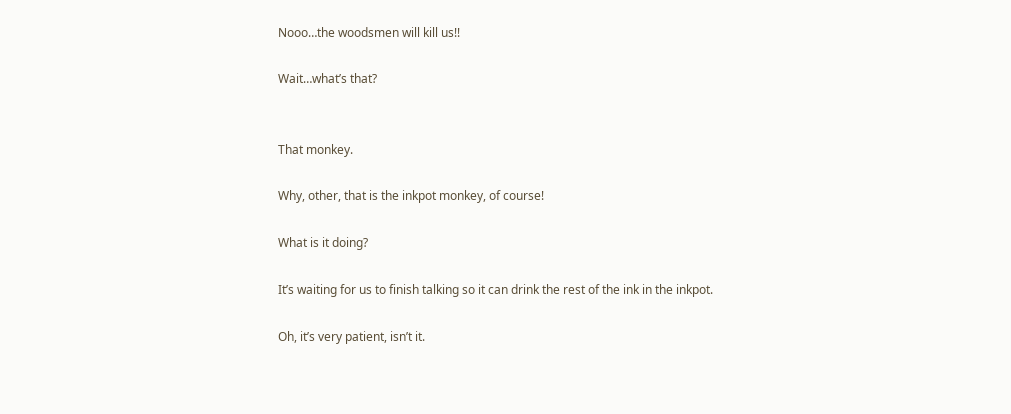Nooo…the woodsmen will kill us!!

Wait…what’s that?


That monkey.

Why, other, that is the inkpot monkey, of course!

What is it doing?

It’s waiting for us to finish talking so it can drink the rest of the ink in the inkpot.

Oh, it’s very patient, isn’t it.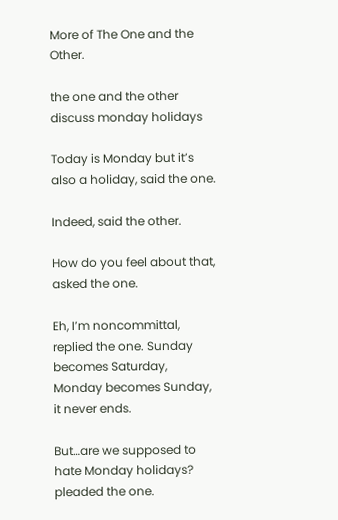More of The One and the Other.

the one and the other discuss monday holidays

Today is Monday but it’s also a holiday, said the one.

Indeed, said the other.

How do you feel about that, asked the one.

Eh, I’m noncommittal, replied the one. Sunday becomes Saturday, Monday becomes Sunday, it never ends.

But…are we supposed to hate Monday holidays? pleaded the one.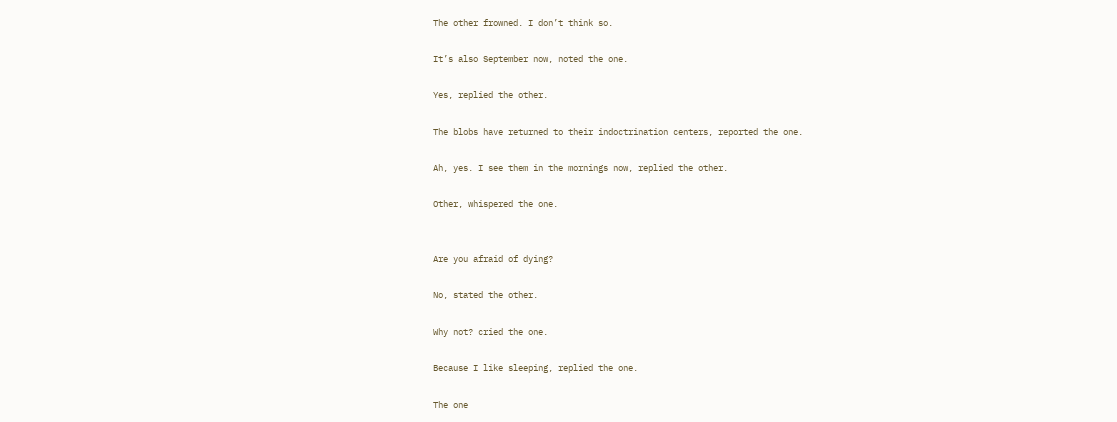The other frowned. I don’t think so.

It’s also September now, noted the one.

Yes, replied the other.

The blobs have returned to their indoctrination centers, reported the one.

Ah, yes. I see them in the mornings now, replied the other.

Other, whispered the one.


Are you afraid of dying?

No, stated the other.

Why not? cried the one.

Because I like sleeping, replied the one.

The one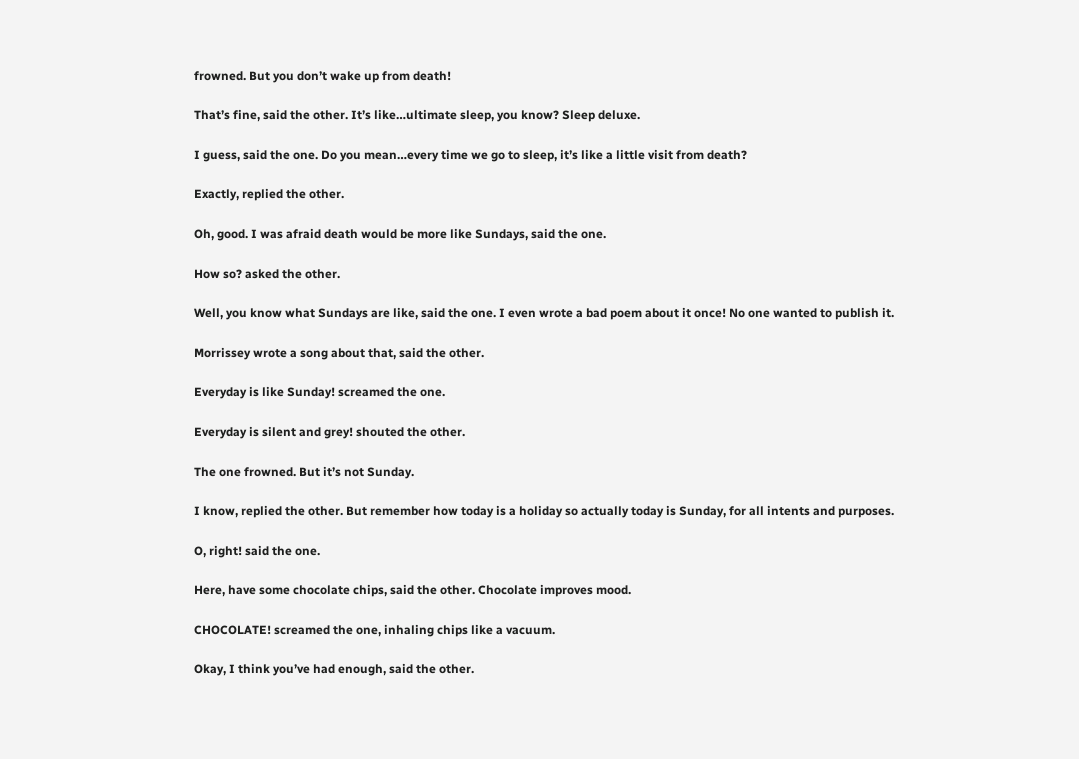frowned. But you don’t wake up from death!

That’s fine, said the other. It’s like…ultimate sleep, you know? Sleep deluxe.

I guess, said the one. Do you mean…every time we go to sleep, it’s like a little visit from death?

Exactly, replied the other.

Oh, good. I was afraid death would be more like Sundays, said the one.

How so? asked the other.

Well, you know what Sundays are like, said the one. I even wrote a bad poem about it once! No one wanted to publish it.

Morrissey wrote a song about that, said the other.

Everyday is like Sunday! screamed the one.

Everyday is silent and grey! shouted the other.

The one frowned. But it’s not Sunday.

I know, replied the other. But remember how today is a holiday so actually today is Sunday, for all intents and purposes.

O, right! said the one.

Here, have some chocolate chips, said the other. Chocolate improves mood.

CHOCOLATE! screamed the one, inhaling chips like a vacuum.

Okay, I think you’ve had enough, said the other.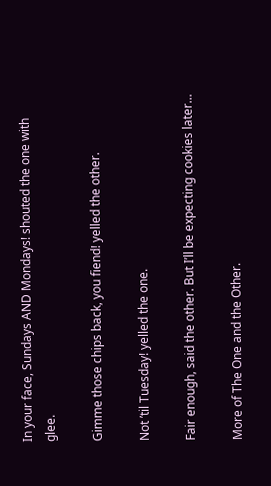In your face, Sundays AND Mondays! shouted the one with glee.

Gimme those chips back, you fiend! yelled the other.

Not ’til Tuesday! yelled the one.

Fair enough, said the other. But I’ll be expecting cookies later…

More of The One and the Other.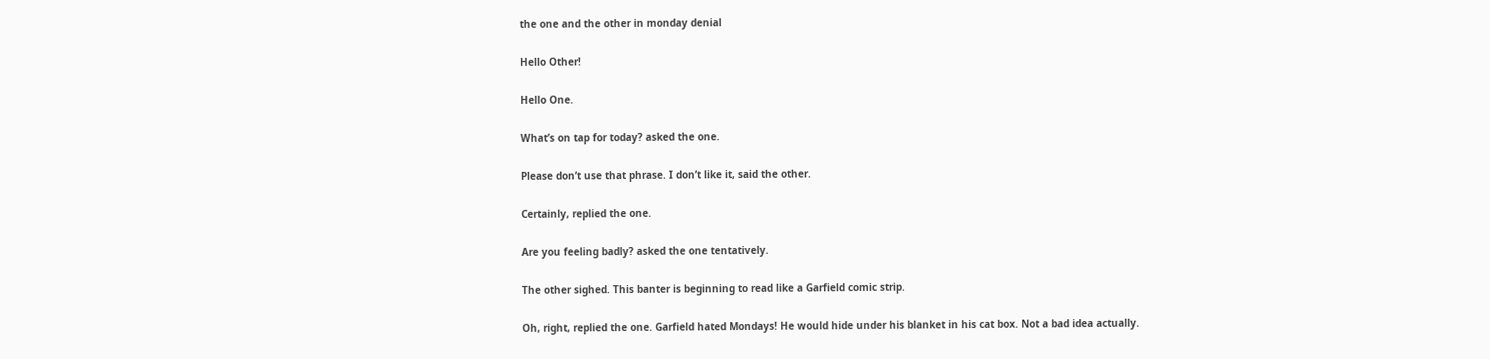the one and the other in monday denial

Hello Other!

Hello One.

What’s on tap for today? asked the one.

Please don’t use that phrase. I don’t like it, said the other.

Certainly, replied the one.

Are you feeling badly? asked the one tentatively.

The other sighed. This banter is beginning to read like a Garfield comic strip.

Oh, right, replied the one. Garfield hated Mondays! He would hide under his blanket in his cat box. Not a bad idea actually.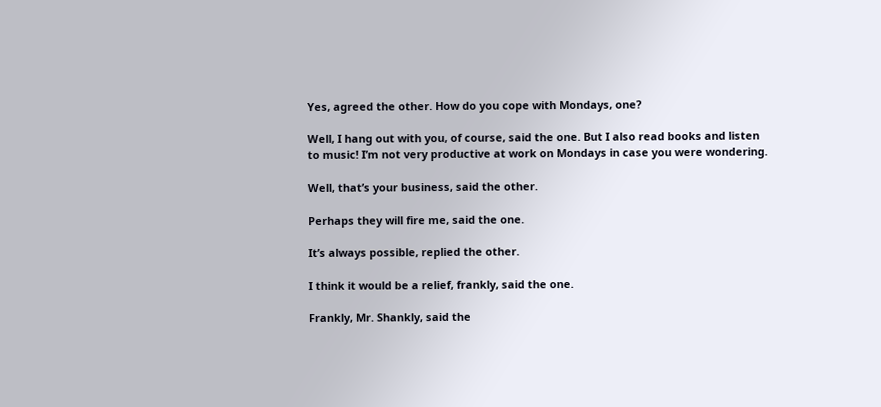Yes, agreed the other. How do you cope with Mondays, one?

Well, I hang out with you, of course, said the one. But I also read books and listen to music! I’m not very productive at work on Mondays in case you were wondering.

Well, that’s your business, said the other.

Perhaps they will fire me, said the one.

It’s always possible, replied the other.

I think it would be a relief, frankly, said the one.

Frankly, Mr. Shankly, said the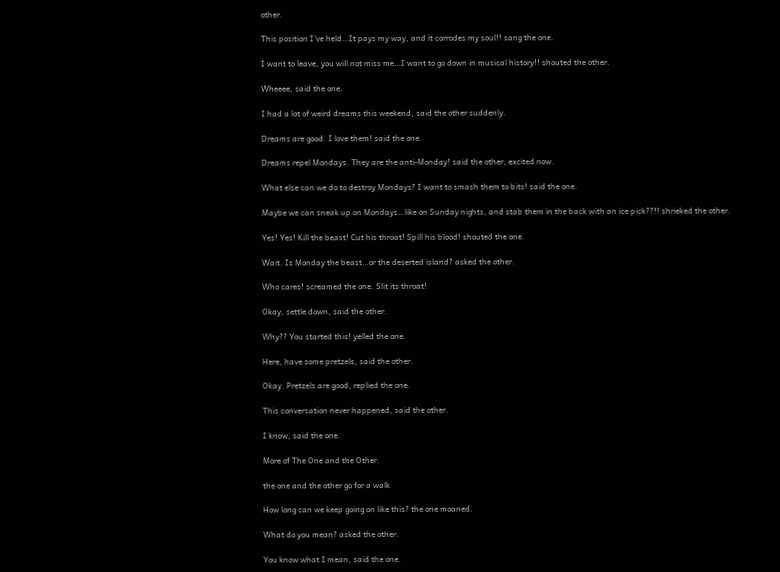other.

This position I’ve held…It pays my way, and it corrodes my soul!! sang the one.

I want to leave, you will not miss me…I want to go down in musical history!! shouted the other.

Wheeee, said the one.

I had a lot of weird dreams this weekend, said the other suddenly.

Dreams are good. I love them! said the one.

Dreams repel Mondays. They are the anti-Monday! said the other, excited now.

What else can we do to destroy Mondays? I want to smash them to bits! said the one.

Maybe we can sneak up on Mondays…like on Sunday nights, and stab them in the back with an ice pick??!! shrieked the other.

Yes! Yes! Kill the beast! Cut his throat! Spill his blood! shouted the one.

Wait. Is Monday the beast…or the deserted island? asked the other.

Who cares! screamed the one. Slit its throat!

Okay, settle down, said the other.

Why?? You started this! yelled the one.

Here, have some pretzels, said the other.

Okay. Pretzels are good, replied the one.

This conversation never happened, said the other.

I know, said the one.

More of The One and the Other.

the one and the other go for a walk

How long can we keep going on like this? the one moaned.

What do you mean? asked the other.

You know what I mean, said the one.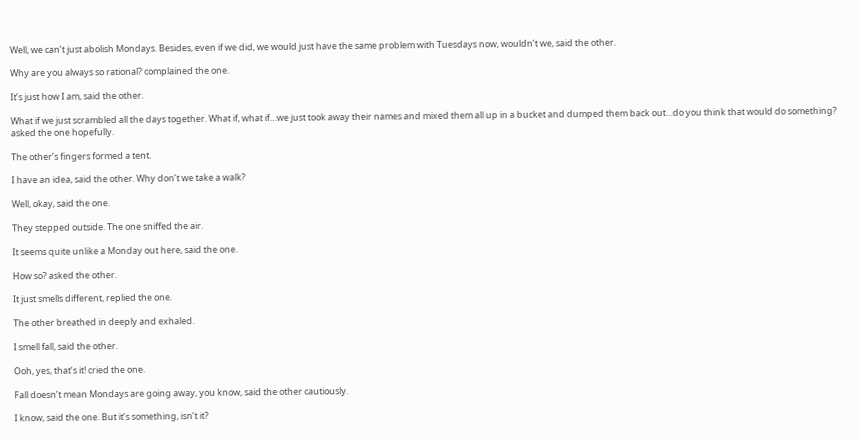Well, we can’t just abolish Mondays. Besides, even if we did, we would just have the same problem with Tuesdays now, wouldn’t we, said the other.

Why are you always so rational? complained the one.

It’s just how I am, said the other.

What if we just scrambled all the days together. What if, what if…we just took away their names and mixed them all up in a bucket and dumped them back out…do you think that would do something? asked the one hopefully.

The other’s fingers formed a tent.

I have an idea, said the other. Why don’t we take a walk?

Well, okay, said the one.

They stepped outside. The one sniffed the air.

It seems quite unlike a Monday out here, said the one.

How so? asked the other.

It just smells different, replied the one.

The other breathed in deeply and exhaled.

I smell fall, said the other.

Ooh, yes, that’s it! cried the one.

Fall doesn’t mean Mondays are going away, you know, said the other cautiously.

I know, said the one. But it’s something, isn’t it?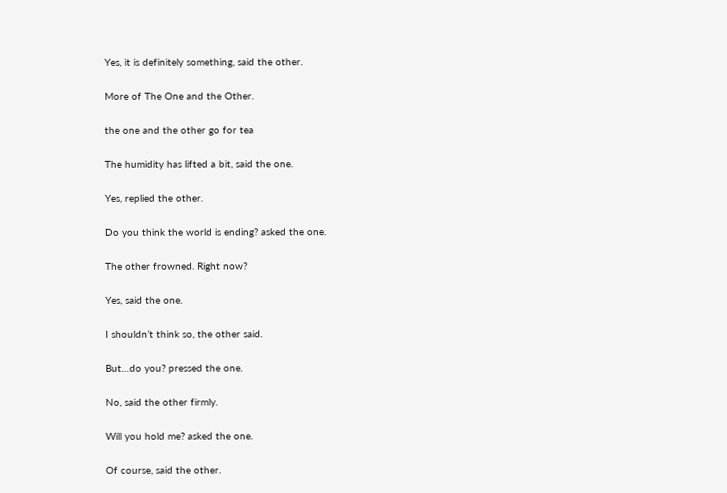Yes, it is definitely something, said the other.

More of The One and the Other.

the one and the other go for tea

The humidity has lifted a bit, said the one.

Yes, replied the other.

Do you think the world is ending? asked the one.

The other frowned. Right now?

Yes, said the one.

I shouldn’t think so, the other said.

But…do you? pressed the one.

No, said the other firmly.

Will you hold me? asked the one.

Of course, said the other.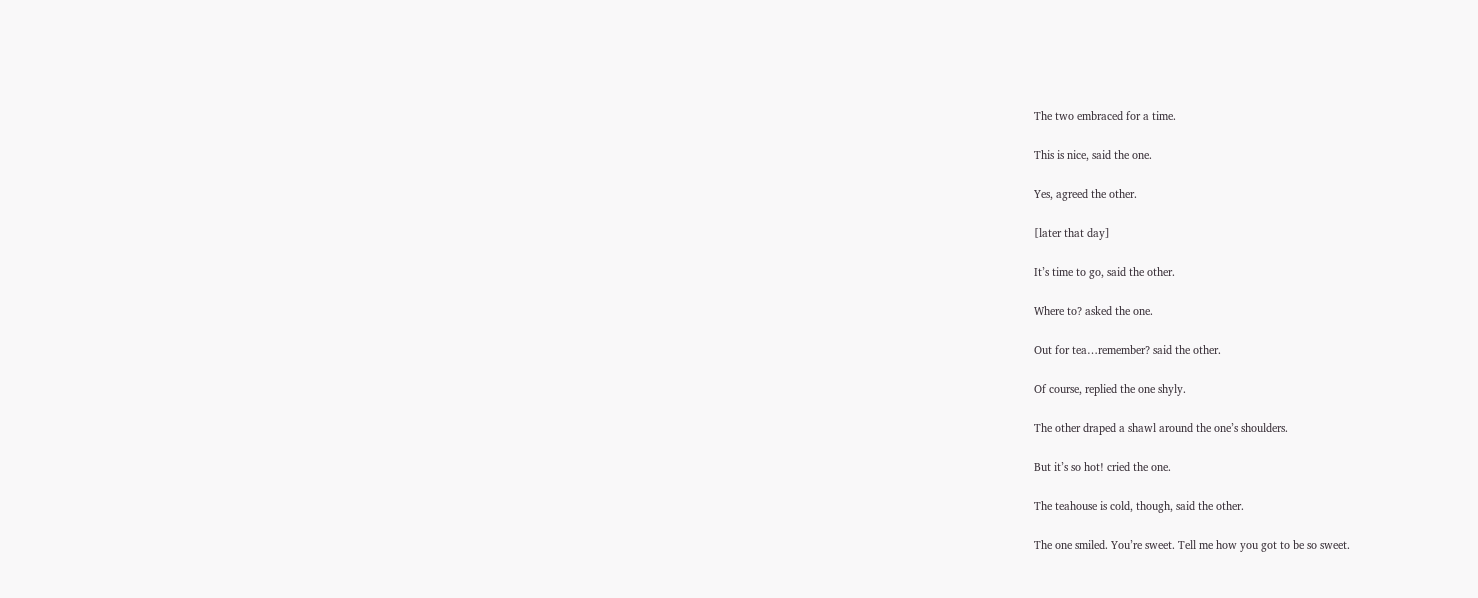The two embraced for a time.

This is nice, said the one.

Yes, agreed the other.

[later that day]

It’s time to go, said the other.

Where to? asked the one.

Out for tea…remember? said the other.

Of course, replied the one shyly.

The other draped a shawl around the one’s shoulders.

But it’s so hot! cried the one.

The teahouse is cold, though, said the other.

The one smiled. You’re sweet. Tell me how you got to be so sweet.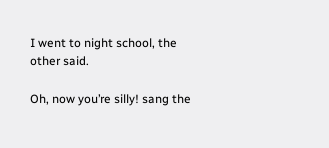I went to night school, the other said.

Oh, now you’re silly! sang the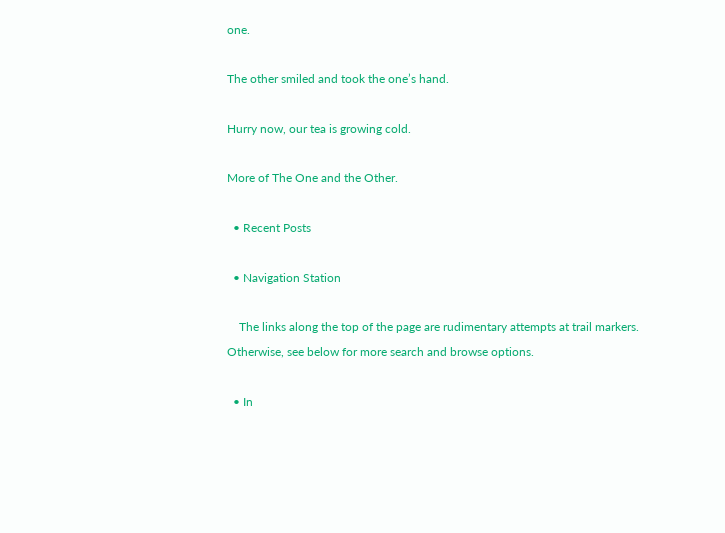one.

The other smiled and took the one’s hand.

Hurry now, our tea is growing cold.

More of The One and the Other.

  • Recent Posts

  • Navigation Station

    The links along the top of the page are rudimentary attempts at trail markers. Otherwise, see below for more search and browse options.

  • In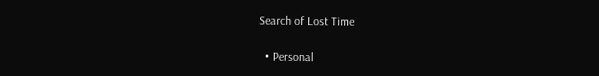Search of Lost Time

  • Personal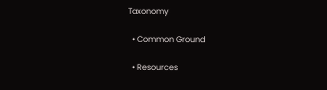Taxonomy

  • Common Ground

  • Resources